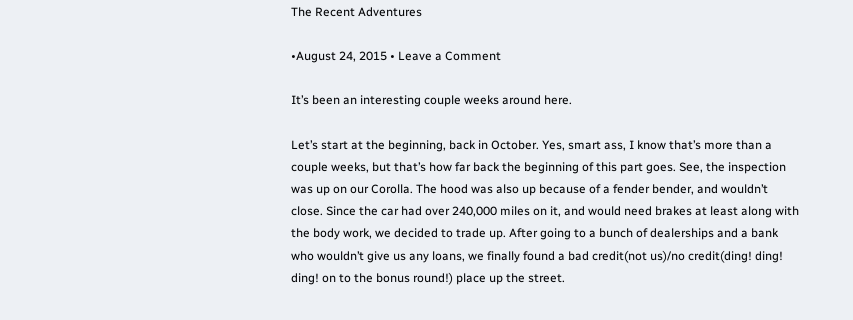The Recent Adventures

•August 24, 2015 • Leave a Comment

It’s been an interesting couple weeks around here.

Let’s start at the beginning, back in October. Yes, smart ass, I know that’s more than a couple weeks, but that’s how far back the beginning of this part goes. See, the inspection was up on our Corolla. The hood was also up because of a fender bender, and wouldn’t close. Since the car had over 240,000 miles on it, and would need brakes at least along with the body work, we decided to trade up. After going to a bunch of dealerships and a bank who wouldn’t give us any loans, we finally found a bad credit(not us)/no credit(ding! ding! ding! on to the bonus round!) place up the street.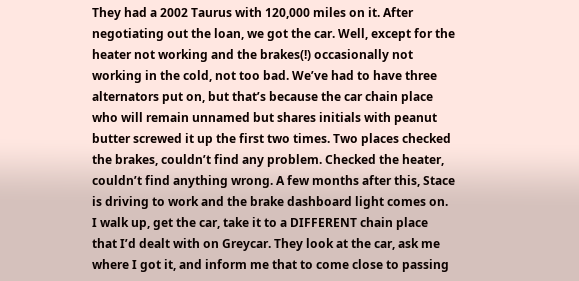They had a 2002 Taurus with 120,000 miles on it. After negotiating out the loan, we got the car. Well, except for the heater not working and the brakes(!) occasionally not working in the cold, not too bad. We’ve had to have three alternators put on, but that’s because the car chain place who will remain unnamed but shares initials with peanut butter screwed it up the first two times. Two places checked the brakes, couldn’t find any problem. Checked the heater, couldn’t find anything wrong. A few months after this, Stace is driving to work and the brake dashboard light comes on. I walk up, get the car, take it to a DIFFERENT chain place that I’d dealt with on Greycar. They look at the car, ask me where I got it, and inform me that to come close to passing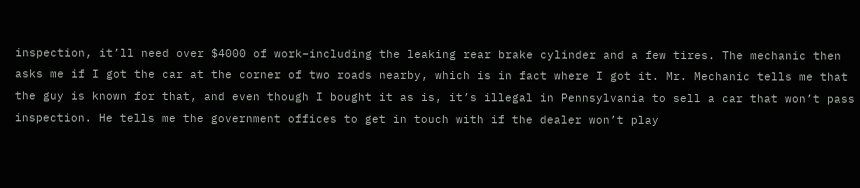inspection, it’ll need over $4000 of work–including the leaking rear brake cylinder and a few tires. The mechanic then asks me if I got the car at the corner of two roads nearby, which is in fact where I got it. Mr. Mechanic tells me that the guy is known for that, and even though I bought it as is, it’s illegal in Pennsylvania to sell a car that won’t pass inspection. He tells me the government offices to get in touch with if the dealer won’t play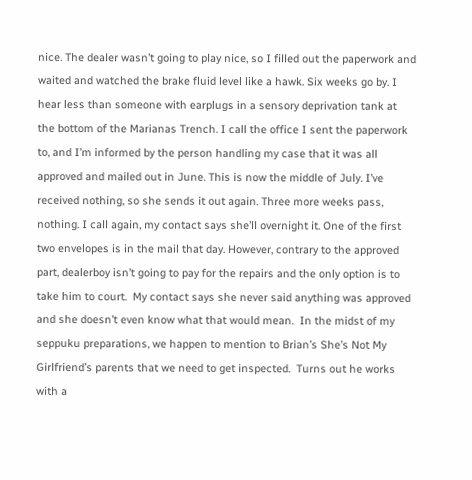nice. The dealer wasn’t going to play nice, so I filled out the paperwork and waited and watched the brake fluid level like a hawk. Six weeks go by. I hear less than someone with earplugs in a sensory deprivation tank at the bottom of the Marianas Trench. I call the office I sent the paperwork to, and I’m informed by the person handling my case that it was all approved and mailed out in June. This is now the middle of July. I’ve received nothing, so she sends it out again. Three more weeks pass, nothing. I call again, my contact says she’ll overnight it. One of the first two envelopes is in the mail that day. However, contrary to the approved part, dealerboy isn’t going to pay for the repairs and the only option is to take him to court.  My contact says she never said anything was approved and she doesn’t even know what that would mean.  In the midst of my seppuku preparations, we happen to mention to Brian’s She’s Not My Girlfriend’s parents that we need to get inspected.  Turns out he works with a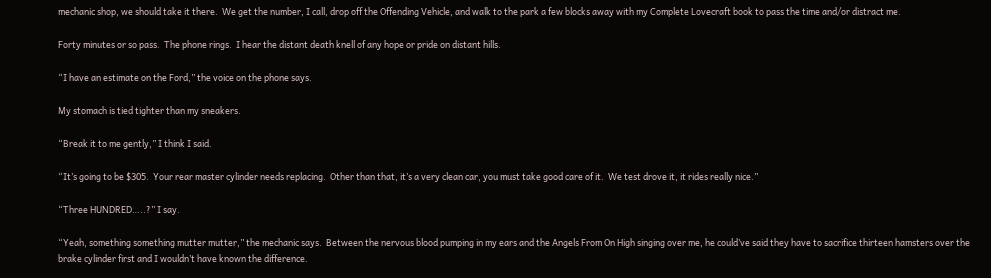mechanic shop, we should take it there.  We get the number, I call, drop off the Offending Vehicle, and walk to the park a few blocks away with my Complete Lovecraft book to pass the time and/or distract me.

Forty minutes or so pass.  The phone rings.  I hear the distant death knell of any hope or pride on distant hills.

“I have an estimate on the Ford,” the voice on the phone says.

My stomach is tied tighter than my sneakers.

“Break it to me gently,” I think I said.

“It’s going to be $305.  Your rear master cylinder needs replacing.  Other than that, it’s a very clean car, you must take good care of it.  We test drove it, it rides really nice.”

“Three HUNDRED…..?” I say.

“Yeah, something something mutter mutter,” the mechanic says.  Between the nervous blood pumping in my ears and the Angels From On High singing over me, he could’ve said they have to sacrifice thirteen hamsters over the brake cylinder first and I wouldn’t have known the difference.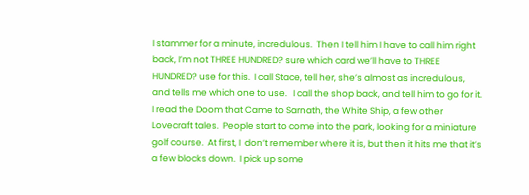I stammer for a minute, incredulous.  Then I tell him I have to call him right back, I’m not THREE HUNDRED? sure which card we’ll have to THREE HUNDRED? use for this.  I call Stace, tell her, she’s almost as incredulous, and tells me which one to use.   I call the shop back, and tell him to go for it.  I read the Doom that Came to Sarnath, the White Ship, a few other Lovecraft tales.  People start to come into the park, looking for a miniature golf course.  At first, I  don’t remember where it is, but then it hits me that it’s a few blocks down.  I pick up some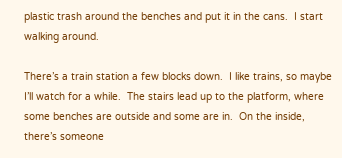plastic trash around the benches and put it in the cans.  I start walking around.

There’s a train station a few blocks down.  I like trains, so maybe I’ll watch for a while.  The stairs lead up to the platform, where some benches are outside and some are in.  On the inside, there’s someone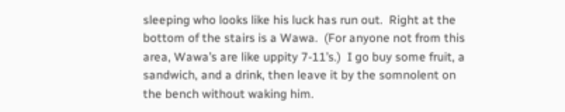sleeping who looks like his luck has run out.  Right at the bottom of the stairs is a Wawa.  (For anyone not from this area, Wawa’s are like uppity 7-11’s.)  I go buy some fruit, a sandwich, and a drink, then leave it by the somnolent on the bench without waking him.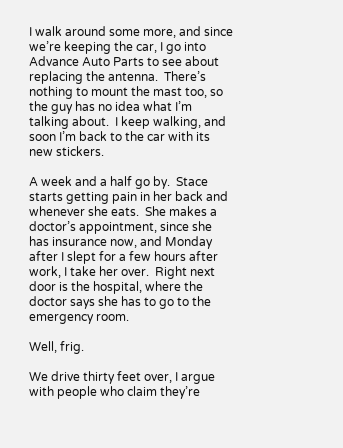I walk around some more, and since we’re keeping the car, I go into Advance Auto Parts to see about replacing the antenna.  There’s nothing to mount the mast too, so the guy has no idea what I’m talking about.  I keep walking, and soon I’m back to the car with its new stickers.

A week and a half go by.  Stace starts getting pain in her back and whenever she eats.  She makes a doctor’s appointment, since she has insurance now, and Monday after I slept for a few hours after work, I take her over.  Right next door is the hospital, where the doctor says she has to go to the emergency room.

Well, frig.

We drive thirty feet over, I argue with people who claim they’re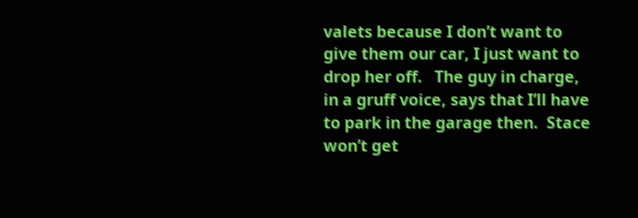valets because I don’t want to give them our car, I just want to drop her off.   The guy in charge, in a gruff voice, says that I’ll have to park in the garage then.  Stace won’t get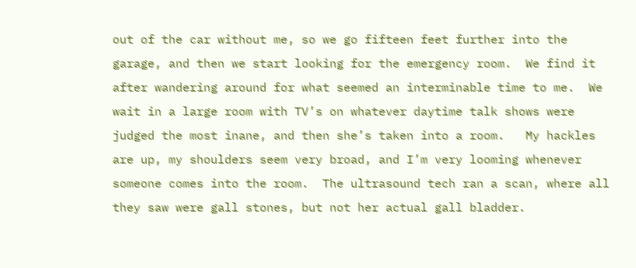out of the car without me, so we go fifteen feet further into the garage, and then we start looking for the emergency room.  We find it after wandering around for what seemed an interminable time to me.  We wait in a large room with TV’s on whatever daytime talk shows were judged the most inane, and then she’s taken into a room.   My hackles are up, my shoulders seem very broad, and I’m very looming whenever someone comes into the room.  The ultrasound tech ran a scan, where all they saw were gall stones, but not her actual gall bladder.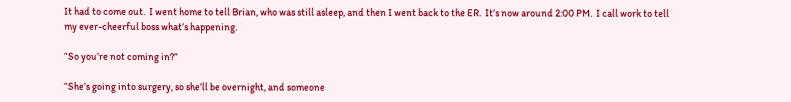It had to come out.  I went home to tell Brian, who was still asleep, and then I went back to the ER.  It’s now around 2:00 PM.  I call work to tell my ever-cheerful boss what’s happening.

“So you’re not coming in?”

“She’s going into surgery, so she’ll be overnight, and someone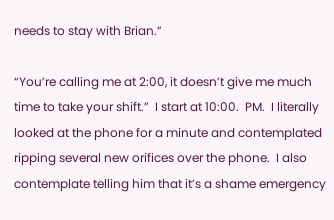needs to stay with Brian.”

“You’re calling me at 2:00, it doesn’t give me much time to take your shift.”  I start at 10:00.  PM.  I literally looked at the phone for a minute and contemplated ripping several new orifices over the phone.  I also contemplate telling him that it’s a shame emergency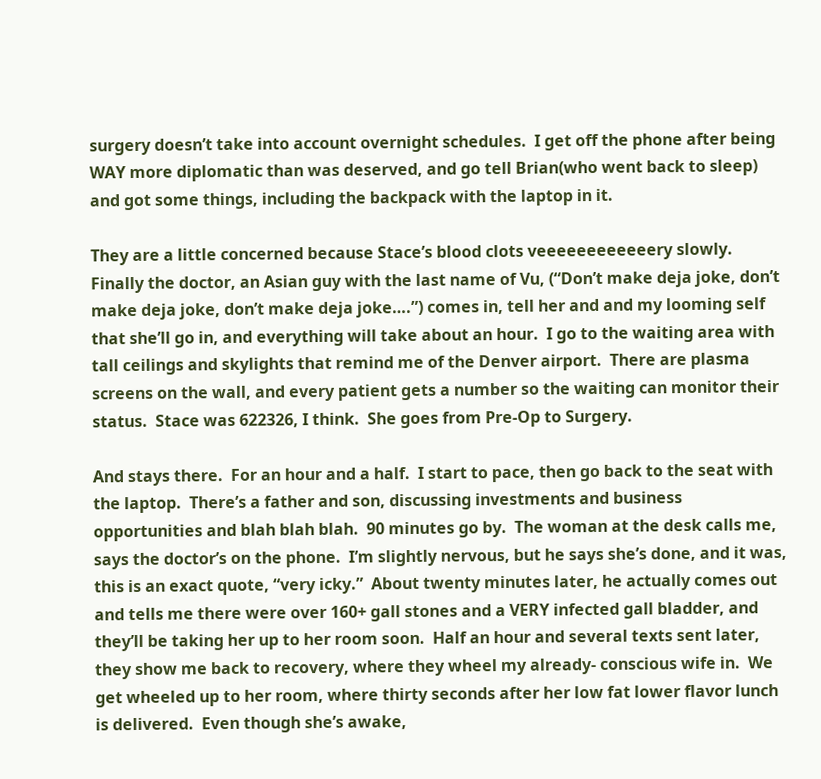surgery doesn’t take into account overnight schedules.  I get off the phone after being WAY more diplomatic than was deserved, and go tell Brian(who went back to sleep)  and got some things, including the backpack with the laptop in it.

They are a little concerned because Stace’s blood clots veeeeeeeeeeeery slowly.   Finally the doctor, an Asian guy with the last name of Vu, (“Don’t make deja joke, don’t make deja joke, don’t make deja joke….”) comes in, tell her and and my looming self that she’ll go in, and everything will take about an hour.  I go to the waiting area with tall ceilings and skylights that remind me of the Denver airport.  There are plasma screens on the wall, and every patient gets a number so the waiting can monitor their status.  Stace was 622326, I think.  She goes from Pre-Op to Surgery.

And stays there.  For an hour and a half.  I start to pace, then go back to the seat with the laptop.  There’s a father and son, discussing investments and business opportunities and blah blah blah.  90 minutes go by.  The woman at the desk calls me, says the doctor’s on the phone.  I’m slightly nervous, but he says she’s done, and it was, this is an exact quote, “very icky.”  About twenty minutes later, he actually comes out and tells me there were over 160+ gall stones and a VERY infected gall bladder, and they’ll be taking her up to her room soon.  Half an hour and several texts sent later, they show me back to recovery, where they wheel my already- conscious wife in.  We get wheeled up to her room, where thirty seconds after her low fat lower flavor lunch is delivered.  Even though she’s awake,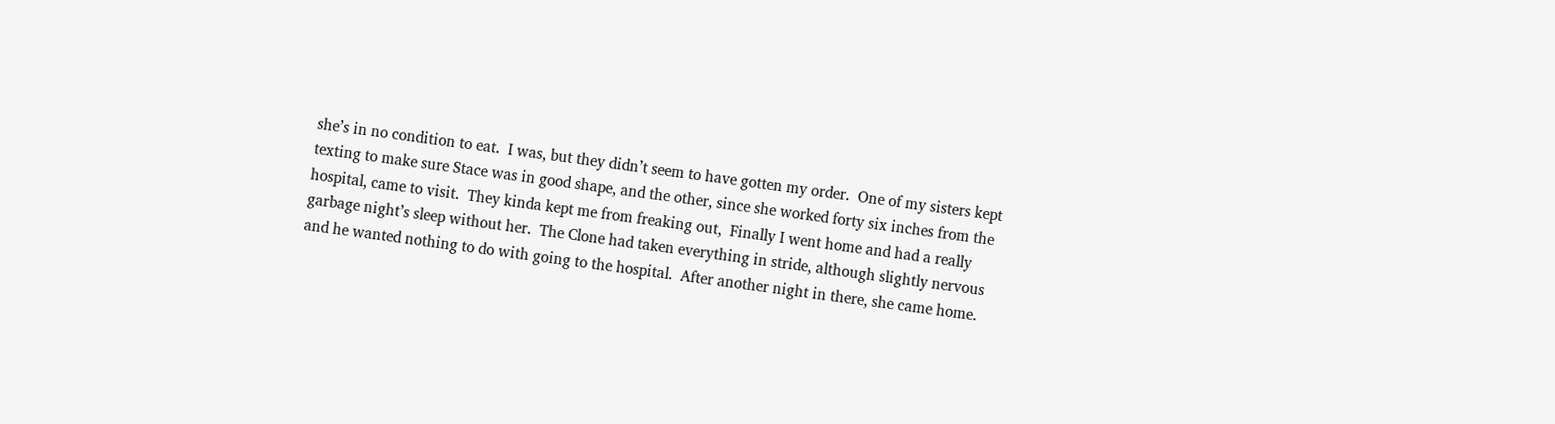she’s in no condition to eat.  I was, but they didn’t seem to have gotten my order.  One of my sisters kept texting to make sure Stace was in good shape, and the other, since she worked forty six inches from the hospital, came to visit.  They kinda kept me from freaking out,  Finally I went home and had a really garbage night’s sleep without her.  The Clone had taken everything in stride, although slightly nervous and he wanted nothing to do with going to the hospital.  After another night in there, she came home.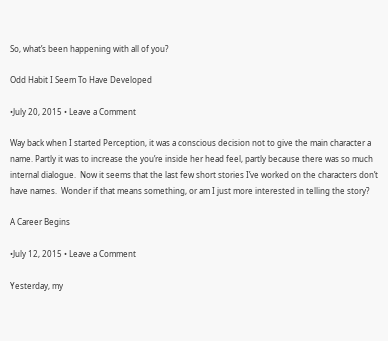So, what’s been happening with all of you?

Odd Habit I Seem To Have Developed

•July 20, 2015 • Leave a Comment

Way back when I started Perception, it was a conscious decision not to give the main character a name. Partly it was to increase the you’re inside her head feel, partly because there was so much internal dialogue.  Now it seems that the last few short stories I’ve worked on the characters don’t have names.  Wonder if that means something, or am I just more interested in telling the story?

A Career Begins

•July 12, 2015 • Leave a Comment

Yesterday, my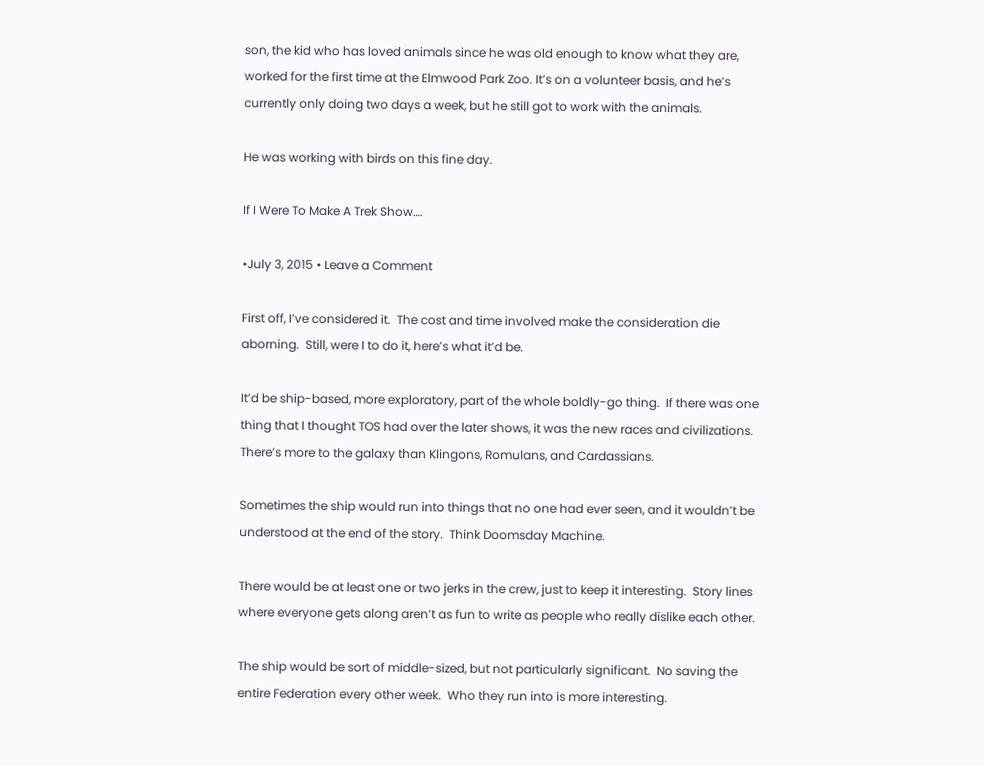son, the kid who has loved animals since he was old enough to know what they are, worked for the first time at the Elmwood Park Zoo. It’s on a volunteer basis, and he’s currently only doing two days a week, but he still got to work with the animals.

He was working with birds on this fine day.

If I Were To Make A Trek Show….

•July 3, 2015 • Leave a Comment

First off, I’ve considered it.  The cost and time involved make the consideration die aborning.  Still, were I to do it, here’s what it’d be.

It’d be ship-based, more exploratory, part of the whole boldly-go thing.  If there was one thing that I thought TOS had over the later shows, it was the new races and civilizations.  There’s more to the galaxy than Klingons, Romulans, and Cardassians.

Sometimes the ship would run into things that no one had ever seen, and it wouldn’t be understood at the end of the story.  Think Doomsday Machine.

There would be at least one or two jerks in the crew, just to keep it interesting.  Story lines where everyone gets along aren’t as fun to write as people who really dislike each other.

The ship would be sort of middle-sized, but not particularly significant.  No saving the entire Federation every other week.  Who they run into is more interesting.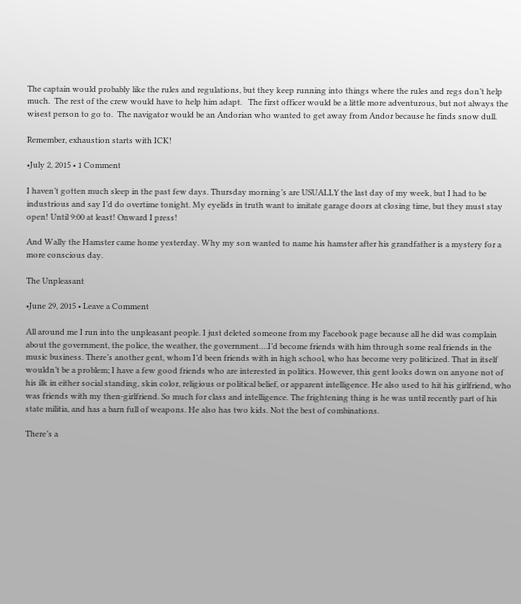The captain would probably like the rules and regulations, but they keep running into things where the rules and regs don’t help much.  The rest of the crew would have to help him adapt.   The first officer would be a little more adventurous, but not always the wisest person to go to.  The navigator would be an Andorian who wanted to get away from Andor because he finds snow dull.

Remember, exhaustion starts with ICK!

•July 2, 2015 • 1 Comment

I haven’t gotten much sleep in the past few days. Thursday morning’s are USUALLY the last day of my week, but I had to be industrious and say I’d do overtime tonight. My eyelids in truth want to imitate garage doors at closing time, but they must stay open! Until 9:00 at least! Onward I press!

And Wally the Hamster came home yesterday. Why my son wanted to name his hamster after his grandfather is a mystery for a more conscious day.

The Unpleasant

•June 29, 2015 • Leave a Comment

All around me I run into the unpleasant people. I just deleted someone from my Facebook page because all he did was complain about the government, the police, the weather, the government….I’d become friends with him through some real friends in the music business. There’s another gent, whom I’d been friends with in high school, who has become very politicized. That in itself wouldn’t be a problem; I have a few good friends who are interested in politics. However, this gent looks down on anyone not of his ilk in either social standing, skin color, religious or political belief, or apparent intelligence. He also used to hit his girlfriend, who was friends with my then-girlfriend. So much for class and intelligence. The frightening thing is he was until recently part of his state militia, and has a barn full of weapons. He also has two kids. Not the best of combinations.

There’s a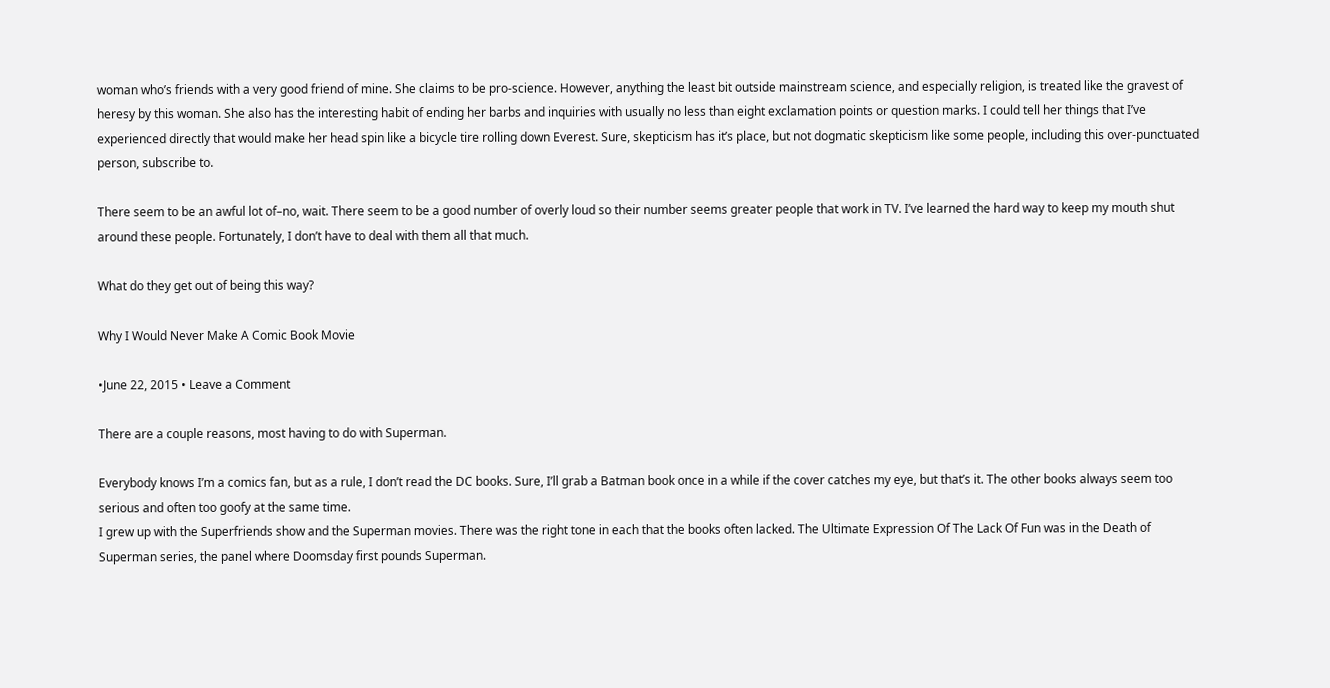woman who’s friends with a very good friend of mine. She claims to be pro-science. However, anything the least bit outside mainstream science, and especially religion, is treated like the gravest of heresy by this woman. She also has the interesting habit of ending her barbs and inquiries with usually no less than eight exclamation points or question marks. I could tell her things that I’ve experienced directly that would make her head spin like a bicycle tire rolling down Everest. Sure, skepticism has it’s place, but not dogmatic skepticism like some people, including this over-punctuated person, subscribe to.

There seem to be an awful lot of–no, wait. There seem to be a good number of overly loud so their number seems greater people that work in TV. I’ve learned the hard way to keep my mouth shut around these people. Fortunately, I don’t have to deal with them all that much.

What do they get out of being this way?

Why I Would Never Make A Comic Book Movie

•June 22, 2015 • Leave a Comment

There are a couple reasons, most having to do with Superman.

Everybody knows I’m a comics fan, but as a rule, I don’t read the DC books. Sure, I’ll grab a Batman book once in a while if the cover catches my eye, but that’s it. The other books always seem too serious and often too goofy at the same time.
I grew up with the Superfriends show and the Superman movies. There was the right tone in each that the books often lacked. The Ultimate Expression Of The Lack Of Fun was in the Death of Superman series, the panel where Doomsday first pounds Superman.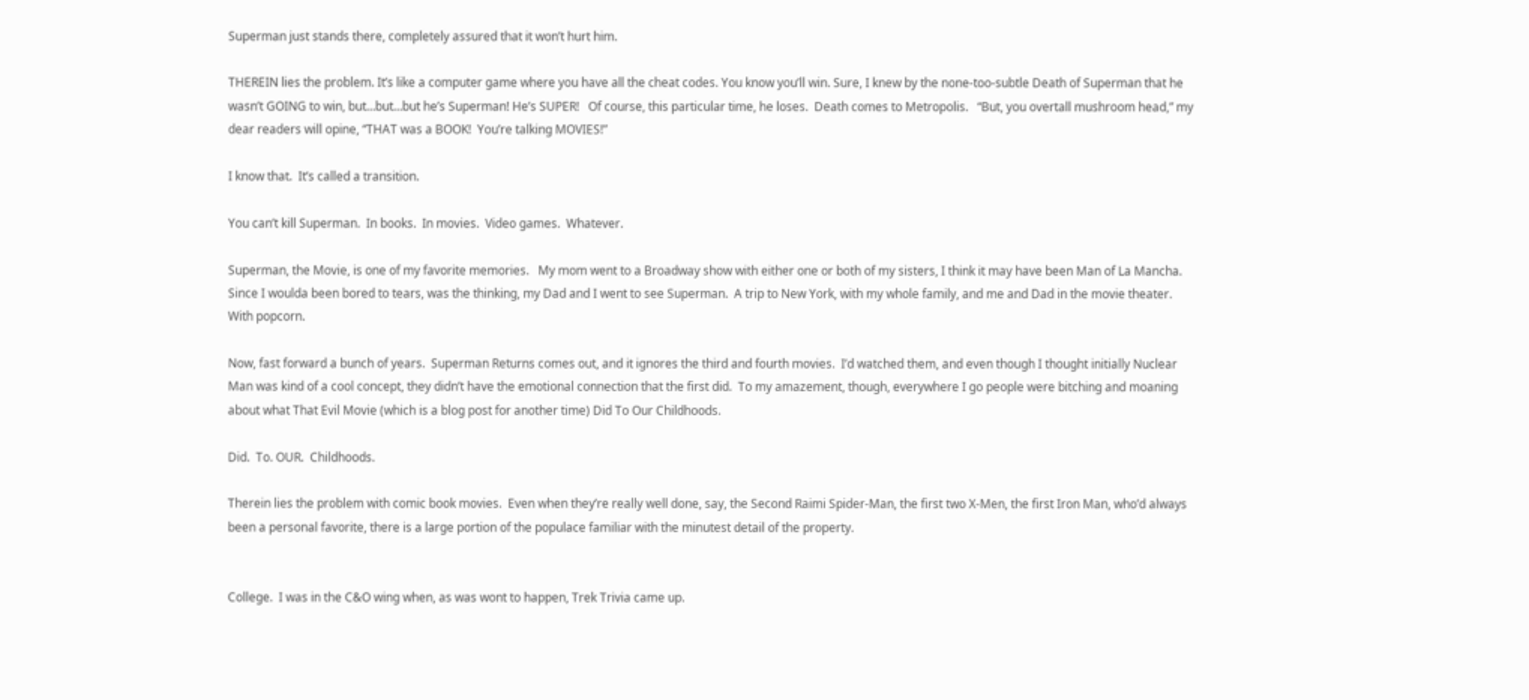Superman just stands there, completely assured that it won’t hurt him.

THEREIN lies the problem. It’s like a computer game where you have all the cheat codes. You know you’ll win. Sure, I knew by the none-too-subtle Death of Superman that he wasn’t GOING to win, but…but…but he’s Superman! He’s SUPER!   Of course, this particular time, he loses.  Death comes to Metropolis.   “But, you overtall mushroom head,” my dear readers will opine, “THAT was a BOOK!  You’re talking MOVIES!”

I know that.  It’s called a transition.

You can’t kill Superman.  In books.  In movies.  Video games.  Whatever.

Superman, the Movie, is one of my favorite memories.   My mom went to a Broadway show with either one or both of my sisters, I think it may have been Man of La Mancha.  Since I woulda been bored to tears, was the thinking, my Dad and I went to see Superman.  A trip to New York, with my whole family, and me and Dad in the movie theater.  With popcorn.

Now, fast forward a bunch of years.  Superman Returns comes out, and it ignores the third and fourth movies.  I’d watched them, and even though I thought initially Nuclear Man was kind of a cool concept, they didn’t have the emotional connection that the first did.  To my amazement, though, everywhere I go people were bitching and moaning about what That Evil Movie (which is a blog post for another time) Did To Our Childhoods.

Did.  To. OUR.  Childhoods.

Therein lies the problem with comic book movies.  Even when they’re really well done, say, the Second Raimi Spider-Man, the first two X-Men, the first Iron Man, who’d always been a personal favorite, there is a large portion of the populace familiar with the minutest detail of the property.


College.  I was in the C&O wing when, as was wont to happen, Trek Trivia came up.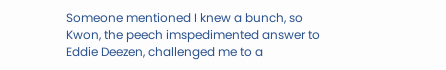Someone mentioned I knew a bunch, so Kwon, the peech imspedimented answer to Eddie Deezen, challenged me to a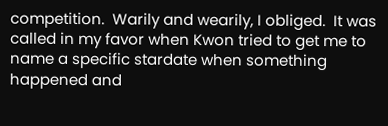competition.  Warily and wearily, I obliged.  It was called in my favor when Kwon tried to get me to name a specific stardate when something happened and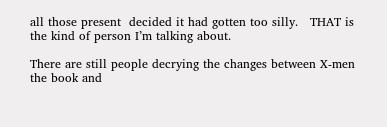all those present  decided it had gotten too silly.   THAT is the kind of person I’m talking about.

There are still people decrying the changes between X-men the book and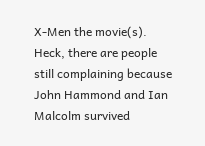X-Men the movie(s).    Heck, there are people still complaining because John Hammond and Ian Malcolm survived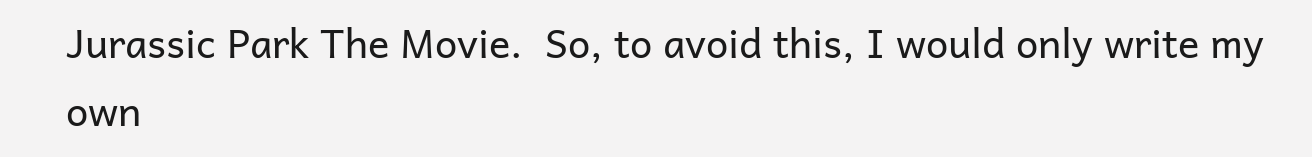Jurassic Park The Movie.  So, to avoid this, I would only write my own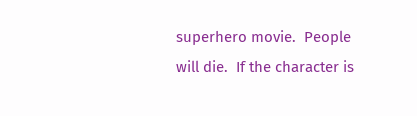superhero movie.  People will die.  If the character is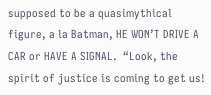supposed to be a quasimythical figure, a la Batman, HE WON’T DRIVE A CAR or HAVE A SIGNAL.  “Look, the spirit of justice is coming to get us!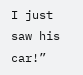I just saw his car!”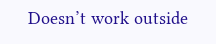Doesn’t work outside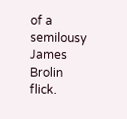of a semilousy James Brolin flick.